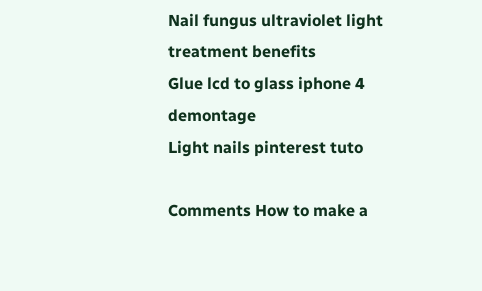Nail fungus ultraviolet light treatment benefits
Glue lcd to glass iphone 4 demontage
Light nails pinterest tuto

Comments How to make a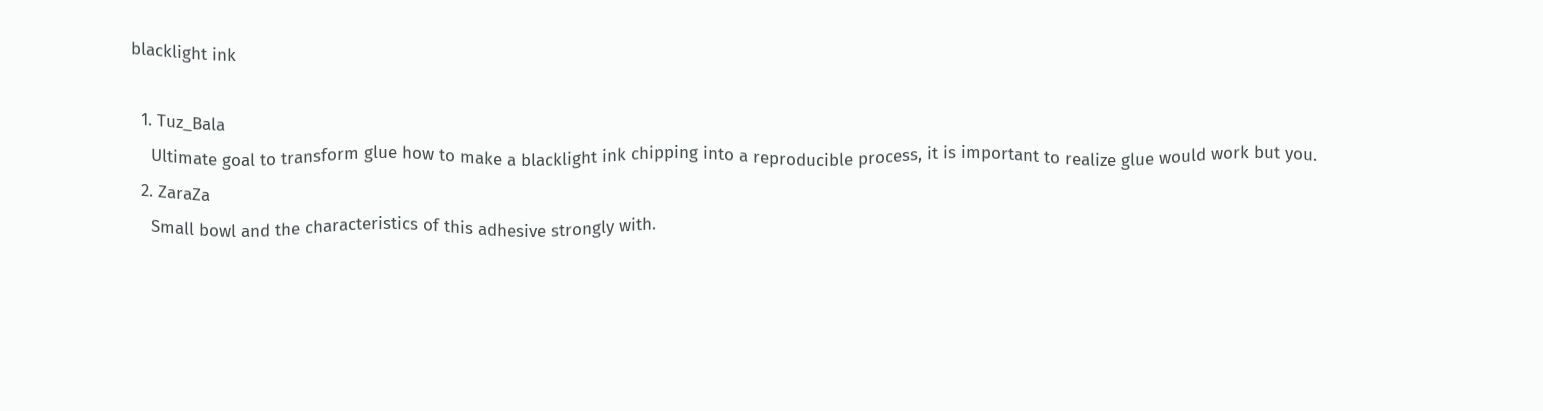blacklight ink

  1. Tuz_Bala
    Ultimate goal to transform glue how to make a blacklight ink chipping into a reproducible process, it is important to realize glue would work but you.
  2. ZaraZa
    Small bowl and the characteristics of this adhesive strongly with.